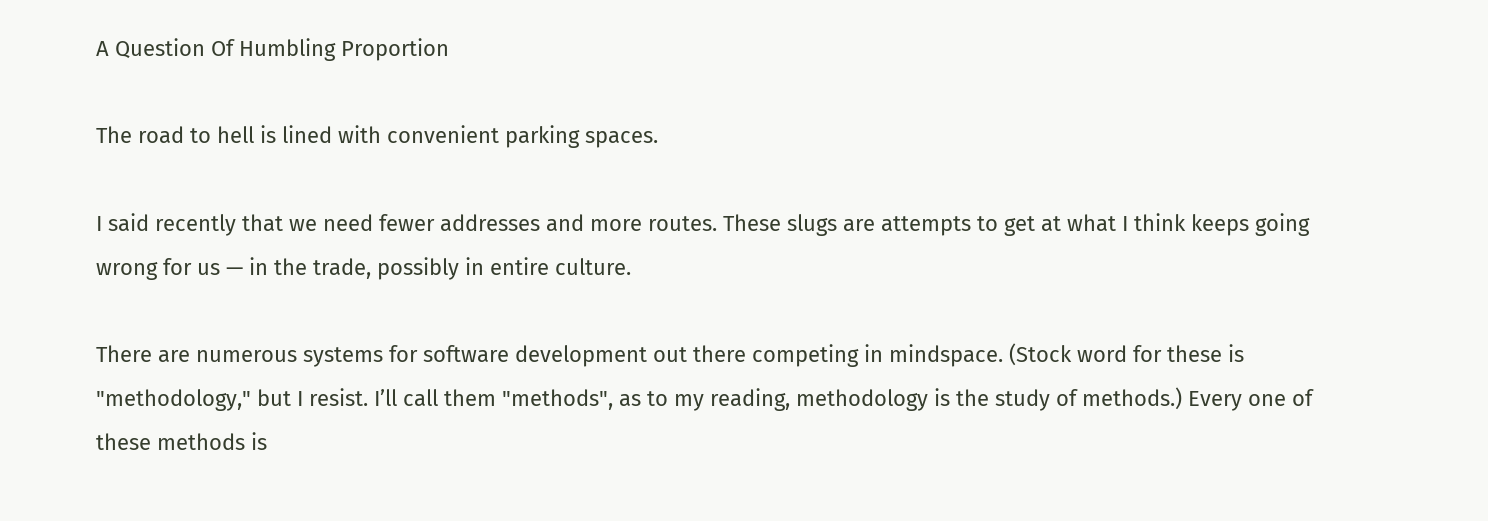A Question Of Humbling Proportion

The road to hell is lined with convenient parking spaces.

I said recently that we need fewer addresses and more routes. These slugs are attempts to get at what I think keeps going wrong for us — in the trade, possibly in entire culture.

There are numerous systems for software development out there competing in mindspace. (Stock word for these is "methodology," but I resist. I’ll call them "methods", as to my reading, methodology is the study of methods.) Every one of these methods is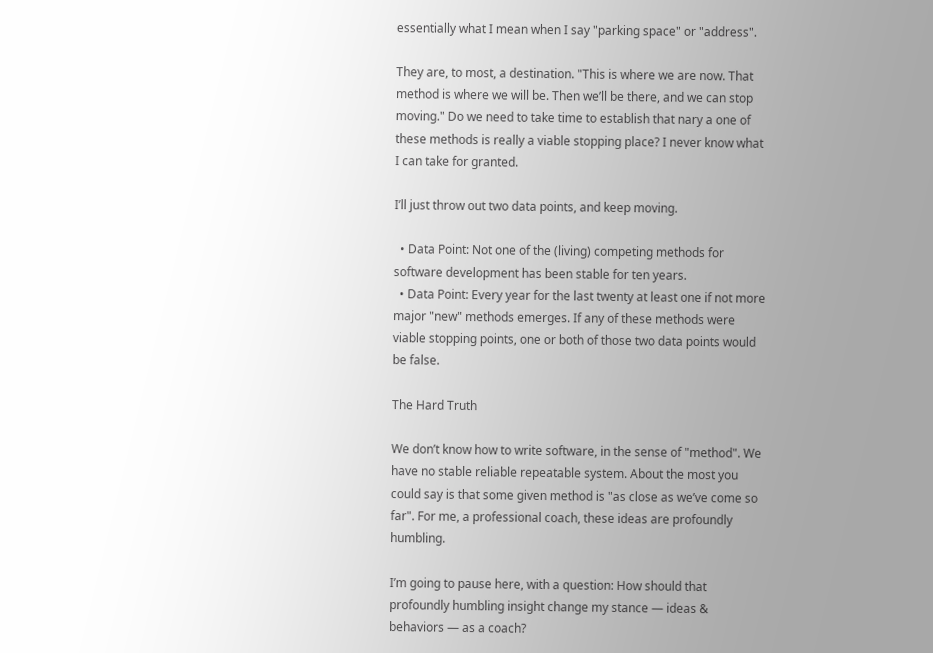essentially what I mean when I say "parking space" or "address".

They are, to most, a destination. "This is where we are now. That method is where we will be. Then we’ll be there, and we can stop moving." Do we need to take time to establish that nary a one of these methods is really a viable stopping place? I never know what I can take for granted.

I’ll just throw out two data points, and keep moving.

  • Data Point: Not one of the (living) competing methods for software development has been stable for ten years.
  • Data Point: Every year for the last twenty at least one if not more major "new" methods emerges. If any of these methods were viable stopping points, one or both of those two data points would be false.

The Hard Truth

We don’t know how to write software, in the sense of "method". We have no stable reliable repeatable system. About the most you could say is that some given method is "as close as we’ve come so far". For me, a professional coach, these ideas are profoundly humbling.

I’m going to pause here, with a question: How should that profoundly humbling insight change my stance — ideas & behaviors — as a coach?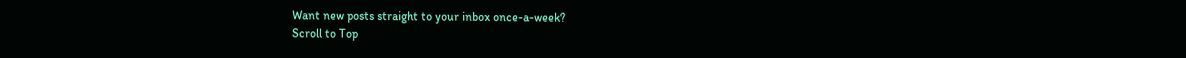Want new posts straight to your inbox once-a-week?
Scroll to Top